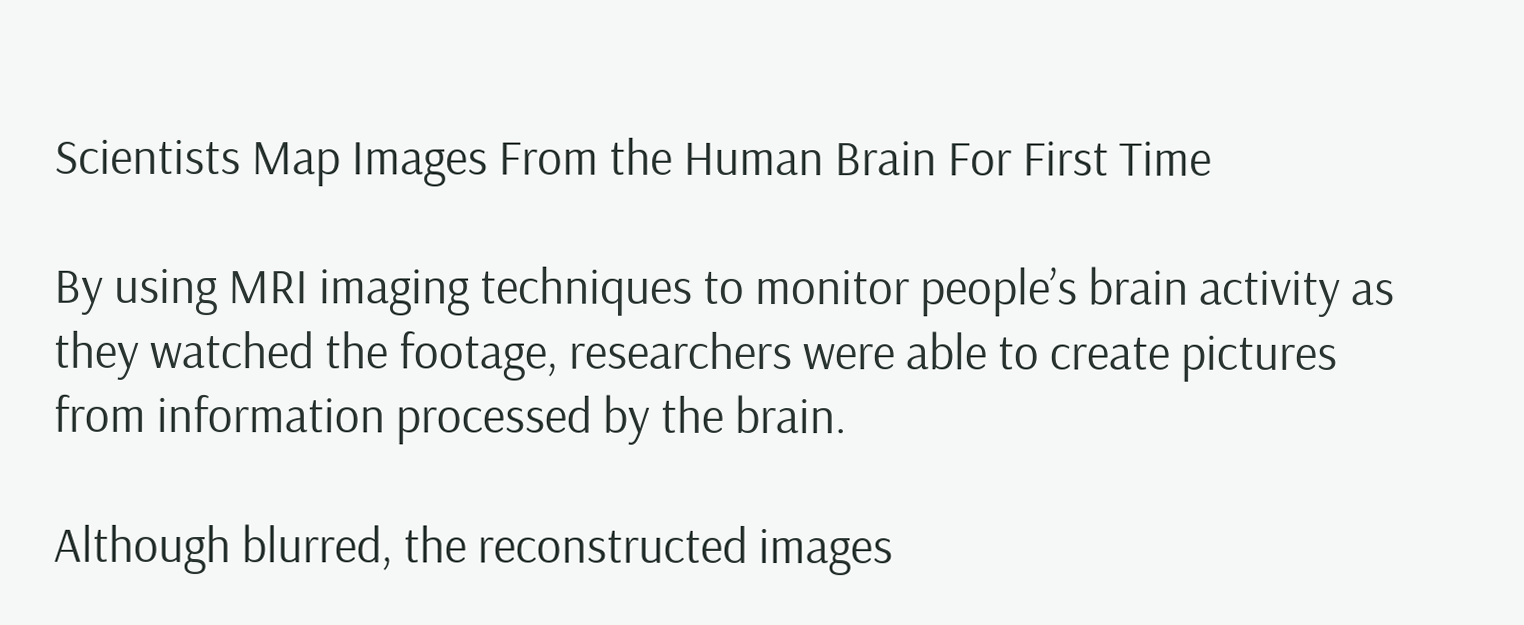Scientists Map Images From the Human Brain For First Time

By using MRI imaging techniques to monitor people’s brain activity as they watched the footage, researchers were able to create pictures from information processed by the brain.

Although blurred, the reconstructed images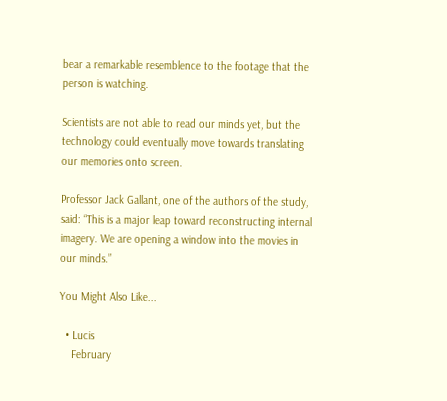bear a remarkable resemblence to the footage that the person is watching.

Scientists are not able to read our minds yet, but the technology could eventually move towards translating our memories onto screen.

Professor Jack Gallant, one of the authors of the study, said: “This is a major leap toward reconstructing internal imagery. We are opening a window into the movies in our minds.”

You Might Also Like...

  • Lucis
    February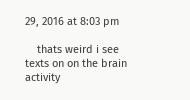29, 2016 at 8:03 pm

    thats weird i see texts on on the brain activity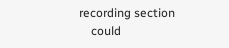recording section
    could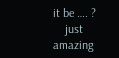it be …. ?
    just amazing